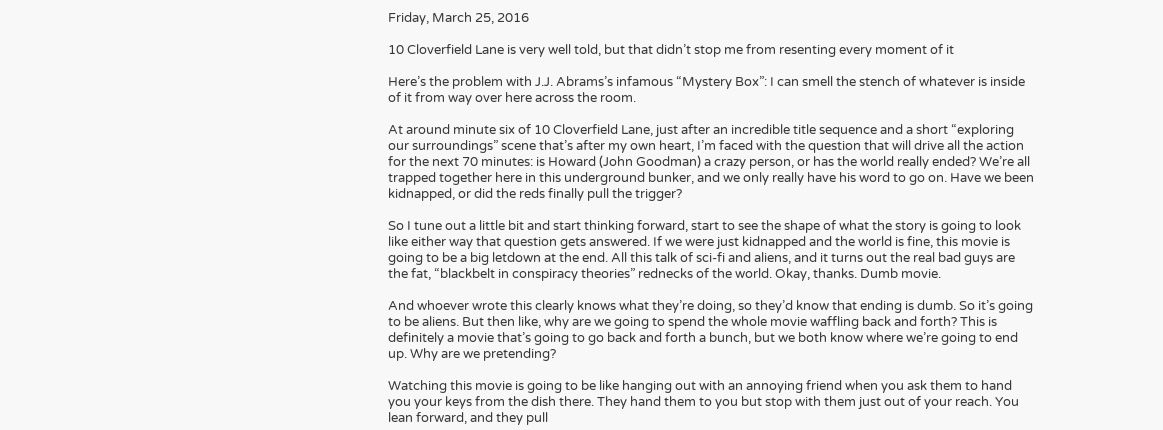Friday, March 25, 2016

10 Cloverfield Lane is very well told, but that didn’t stop me from resenting every moment of it

Here’s the problem with J.J. Abrams’s infamous “Mystery Box”: I can smell the stench of whatever is inside of it from way over here across the room.

At around minute six of 10 Cloverfield Lane, just after an incredible title sequence and a short “exploring our surroundings” scene that’s after my own heart, I’m faced with the question that will drive all the action for the next 70 minutes: is Howard (John Goodman) a crazy person, or has the world really ended? We’re all trapped together here in this underground bunker, and we only really have his word to go on. Have we been kidnapped, or did the reds finally pull the trigger?

So I tune out a little bit and start thinking forward, start to see the shape of what the story is going to look like either way that question gets answered. If we were just kidnapped and the world is fine, this movie is going to be a big letdown at the end. All this talk of sci-fi and aliens, and it turns out the real bad guys are the fat, “blackbelt in conspiracy theories” rednecks of the world. Okay, thanks. Dumb movie.

And whoever wrote this clearly knows what they’re doing, so they’d know that ending is dumb. So it’s going to be aliens. But then like, why are we going to spend the whole movie waffling back and forth? This is definitely a movie that’s going to go back and forth a bunch, but we both know where we’re going to end up. Why are we pretending?

Watching this movie is going to be like hanging out with an annoying friend when you ask them to hand you your keys from the dish there. They hand them to you but stop with them just out of your reach. You lean forward, and they pull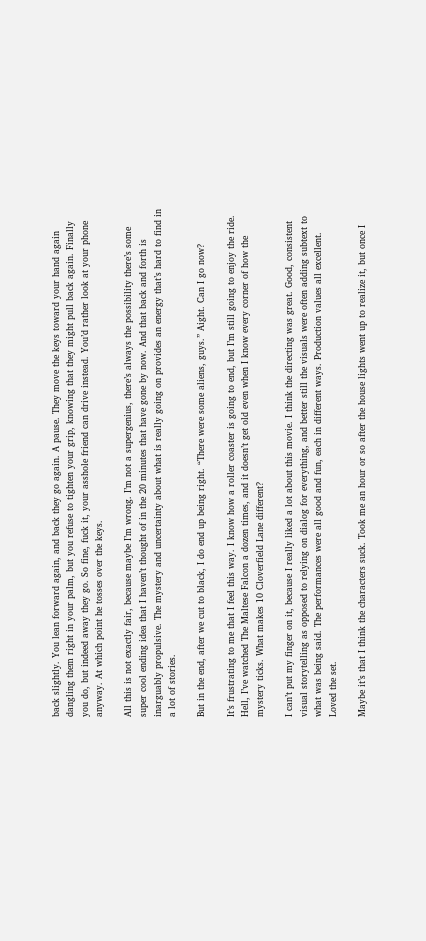back slightly. You lean forward again, and back they go again. A pause. They move the keys toward your hand again dangling them right in your palm, but you refuse to tighten your grip, knowing that they might pull back again. Finally you do, but indeed away they go. So fine, fuck it, your asshole friend can drive instead. You’d rather look at your phone anyway. At which point he tosses over the keys.

All this is not exactly fair, because maybe I’m wrong. I’m not a supergenius, there’s always the possibility there’s some super cool ending idea that I haven’t thought of in the 20 minutes that have gone by now. And that back and forth is inarguably propulsive. The mystery and uncertainty about what is really going on provides an energy that’s hard to find in a lot of stories.

But in the end, after we cut to black, I do end up being right. “There were some aliens, guys.” Aight. Can I go now?

It’s frustrating to me that I feel this way. I know how a roller coaster is going to end, but I’m still going to enjoy the ride. Hell, I’ve watched The Maltese Falcon a dozen times, and it doesn’t get old even when I know every corner of how the mystery ticks. What makes 10 Cloverfield Lane different?

I can’t put my finger on it, because I really liked a lot about this movie. I think the directing was great. Good, consistent visual storytelling as opposed to relying on dialog for everything, and better still the visuals were often adding subtext to what was being said. The performances were all good and fun, each in different ways. Production values all excellent. Loved the set.

Maybe it’s that I think the characters suck. Took me an hour or so after the house lights went up to realize it, but once I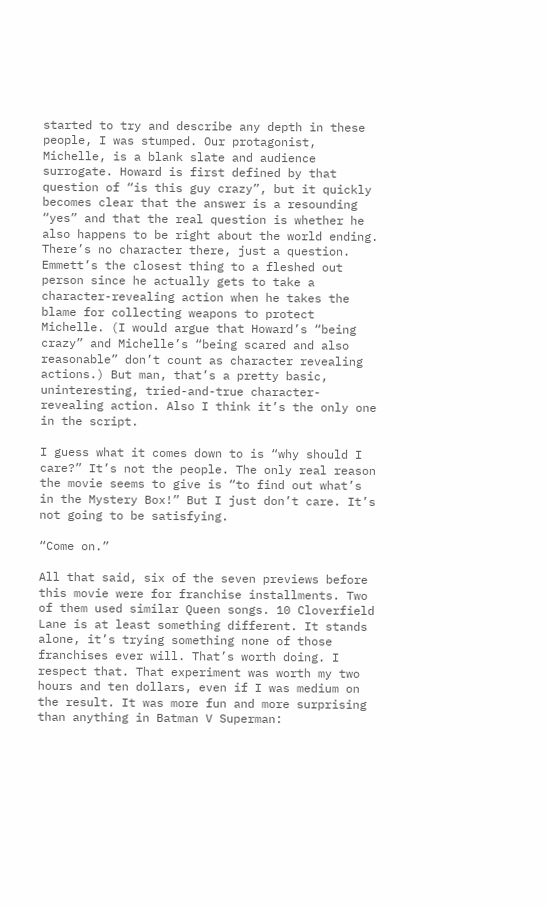started to try and describe any depth in these people, I was stumped. Our protagonist, Michelle, is a blank slate and audience surrogate. Howard is first defined by that question of “is this guy crazy”, but it quickly becomes clear that the answer is a resounding “yes” and that the real question is whether he also happens to be right about the world ending. There’s no character there, just a question. Emmett’s the closest thing to a fleshed out person since he actually gets to take a character-revealing action when he takes the blame for collecting weapons to protect Michelle. (I would argue that Howard’s “being crazy” and Michelle’s “being scared and also reasonable” don’t count as character revealing actions.) But man, that’s a pretty basic, uninteresting, tried-and-true character-revealing action. Also I think it’s the only one in the script.

I guess what it comes down to is “why should I care?” It’s not the people. The only real reason the movie seems to give is “to find out what’s in the Mystery Box!” But I just don’t care. It’s not going to be satisfying.

“Come on.”

All that said, six of the seven previews before this movie were for franchise installments. Two of them used similar Queen songs. 10 Cloverfield Lane is at least something different. It stands alone, it’s trying something none of those franchises ever will. That’s worth doing. I respect that. That experiment was worth my two hours and ten dollars, even if I was medium on the result. It was more fun and more surprising than anything in Batman V Superman: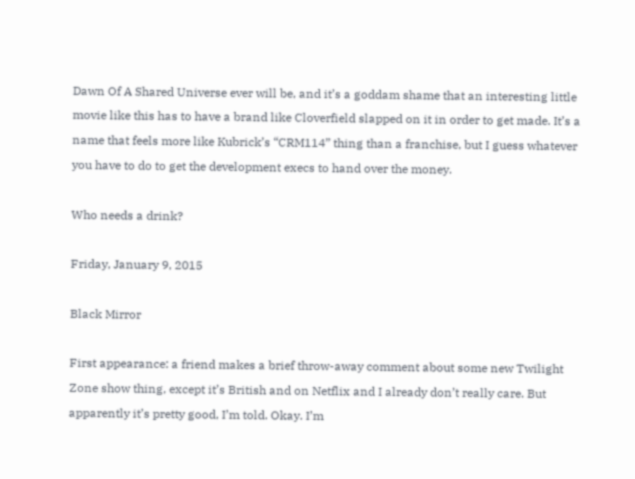Dawn Of A Shared Universe ever will be, and it’s a goddam shame that an interesting little movie like this has to have a brand like Cloverfield slapped on it in order to get made. It’s a name that feels more like Kubrick’s “CRM114” thing than a franchise, but I guess whatever you have to do to get the development execs to hand over the money.

Who needs a drink?

Friday, January 9, 2015

Black Mirror

First appearance: a friend makes a brief throw-away comment about some new Twilight Zone show thing, except it’s British and on Netflix and I already don’t really care. But apparently it’s pretty good, I’m told. Okay. I’m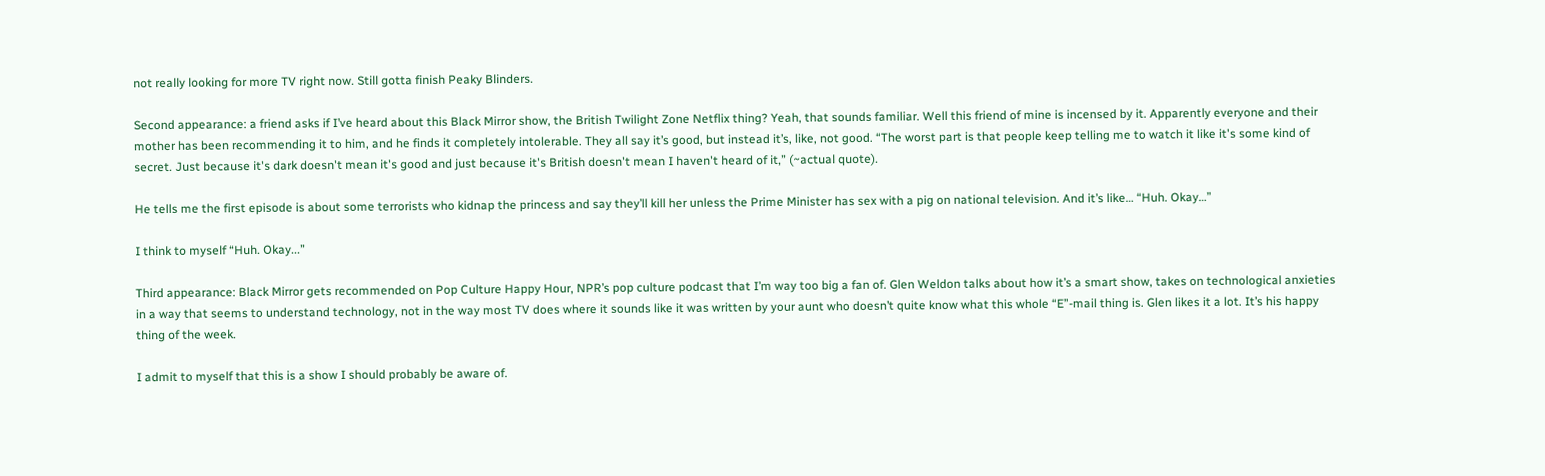not really looking for more TV right now. Still gotta finish Peaky Blinders.

Second appearance: a friend asks if I’ve heard about this Black Mirror show, the British Twilight Zone Netflix thing? Yeah, that sounds familiar. Well this friend of mine is incensed by it. Apparently everyone and their mother has been recommending it to him, and he finds it completely intolerable. They all say it’s good, but instead it’s, like, not good. “The worst part is that people keep telling me to watch it like it's some kind of secret. Just because it's dark doesn't mean it's good and just because it's British doesn't mean I haven't heard of it,” (~actual quote).

He tells me the first episode is about some terrorists who kidnap the princess and say they’ll kill her unless the Prime Minister has sex with a pig on national television. And it’s like… “Huh. Okay…”

I think to myself “Huh. Okay...”

Third appearance: Black Mirror gets recommended on Pop Culture Happy Hour, NPR’s pop culture podcast that I’m way too big a fan of. Glen Weldon talks about how it’s a smart show, takes on technological anxieties in a way that seems to understand technology, not in the way most TV does where it sounds like it was written by your aunt who doesn’t quite know what this whole “E”-mail thing is. Glen likes it a lot. It’s his happy thing of the week.

I admit to myself that this is a show I should probably be aware of.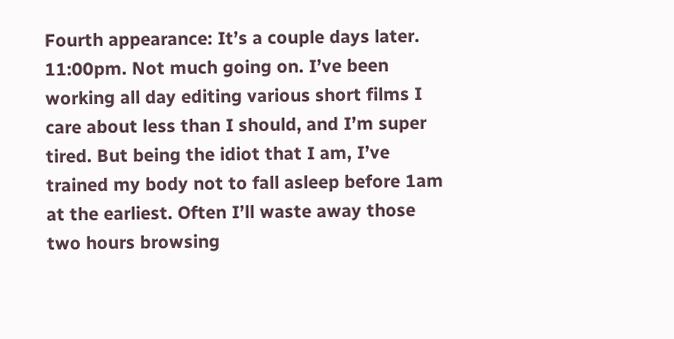Fourth appearance: It’s a couple days later. 11:00pm. Not much going on. I’ve been working all day editing various short films I care about less than I should, and I’m super tired. But being the idiot that I am, I’ve trained my body not to fall asleep before 1am at the earliest. Often I’ll waste away those two hours browsing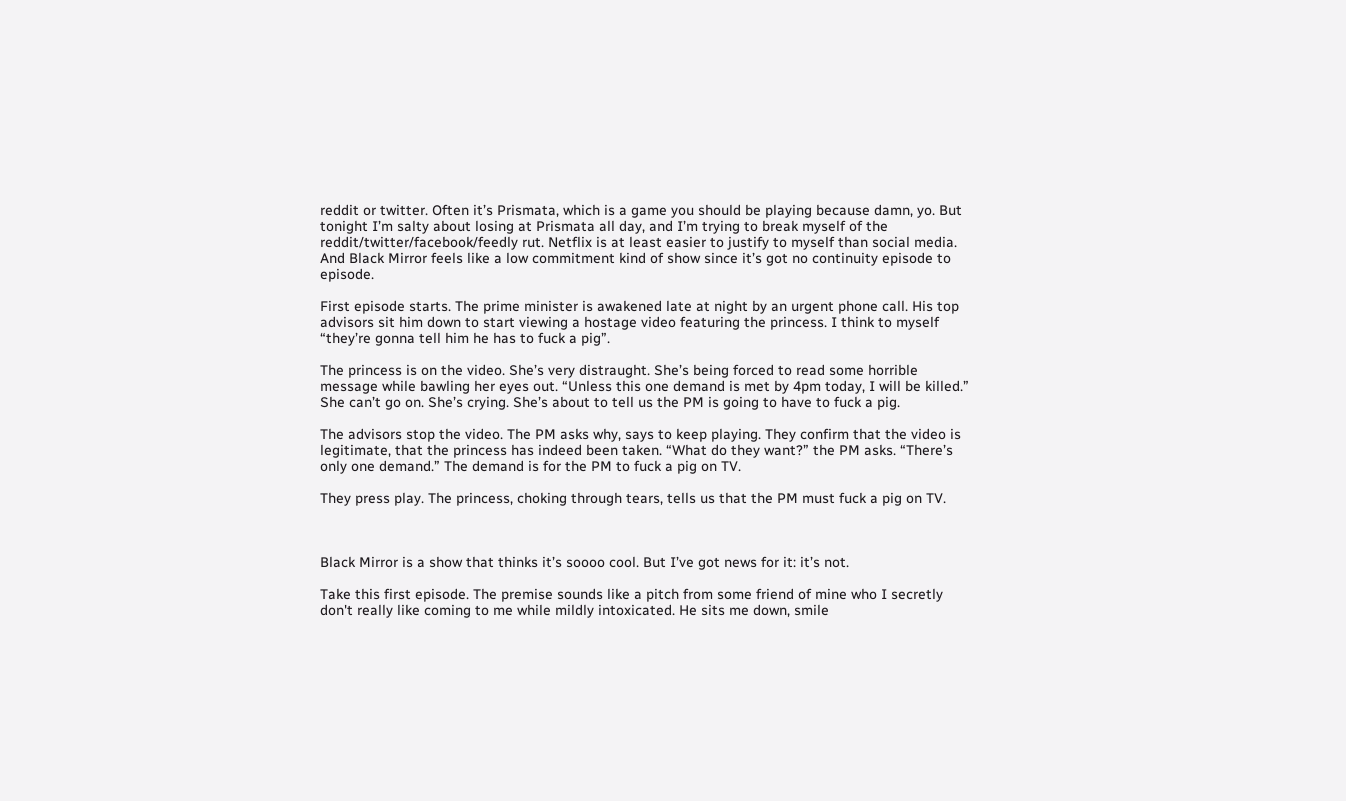reddit or twitter. Often it’s Prismata, which is a game you should be playing because damn, yo. But tonight I’m salty about losing at Prismata all day, and I’m trying to break myself of the reddit/twitter/facebook/feedly rut. Netflix is at least easier to justify to myself than social media. And Black Mirror feels like a low commitment kind of show since it’s got no continuity episode to episode.

First episode starts. The prime minister is awakened late at night by an urgent phone call. His top advisors sit him down to start viewing a hostage video featuring the princess. I think to myself “they’re gonna tell him he has to fuck a pig”.

The princess is on the video. She’s very distraught. She’s being forced to read some horrible message while bawling her eyes out. “Unless this one demand is met by 4pm today, I will be killed.” She can’t go on. She’s crying. She’s about to tell us the PM is going to have to fuck a pig.

The advisors stop the video. The PM asks why, says to keep playing. They confirm that the video is legitimate, that the princess has indeed been taken. “What do they want?” the PM asks. “There’s only one demand.” The demand is for the PM to fuck a pig on TV.

They press play. The princess, choking through tears, tells us that the PM must fuck a pig on TV.



Black Mirror is a show that thinks it’s soooo cool. But I’ve got news for it: it’s not.

Take this first episode. The premise sounds like a pitch from some friend of mine who I secretly don't really like coming to me while mildly intoxicated. He sits me down, smile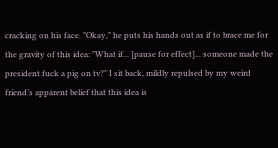cracking on his face. "Okay," he puts his hands out as if to brace me for the gravity of this idea: "What if... [pause for effect]... someone made the president fuck a pig on tv?" I sit back, mildly repulsed by my weird friend’s apparent belief that this idea is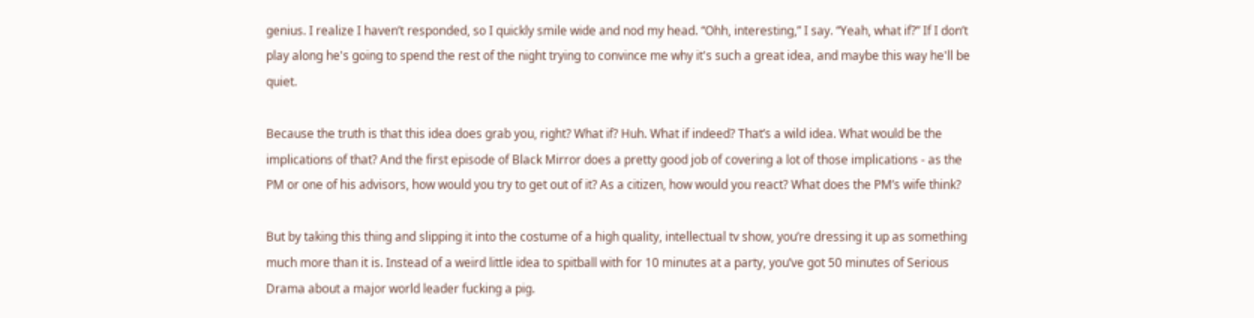genius. I realize I haven’t responded, so I quickly smile wide and nod my head. “Ohh, interesting,” I say. “Yeah, what if?” If I don’t play along he's going to spend the rest of the night trying to convince me why it's such a great idea, and maybe this way he'll be quiet.

Because the truth is that this idea does grab you, right? What if? Huh. What if indeed? That’s a wild idea. What would be the implications of that? And the first episode of Black Mirror does a pretty good job of covering a lot of those implications - as the PM or one of his advisors, how would you try to get out of it? As a citizen, how would you react? What does the PM’s wife think?

But by taking this thing and slipping it into the costume of a high quality, intellectual tv show, you’re dressing it up as something much more than it is. Instead of a weird little idea to spitball with for 10 minutes at a party, you’ve got 50 minutes of Serious Drama about a major world leader fucking a pig.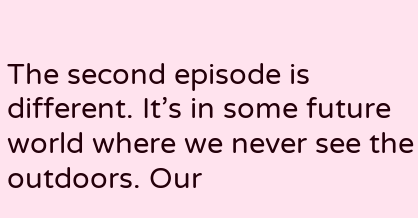The second episode is different. It’s in some future world where we never see the outdoors. Our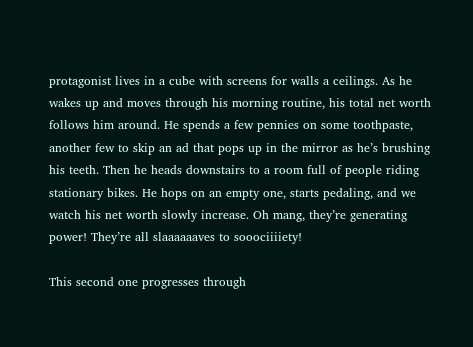protagonist lives in a cube with screens for walls a ceilings. As he wakes up and moves through his morning routine, his total net worth follows him around. He spends a few pennies on some toothpaste, another few to skip an ad that pops up in the mirror as he’s brushing his teeth. Then he heads downstairs to a room full of people riding stationary bikes. He hops on an empty one, starts pedaling, and we watch his net worth slowly increase. Oh mang, they’re generating power! They’re all slaaaaaaves to sooociiiiety!

This second one progresses through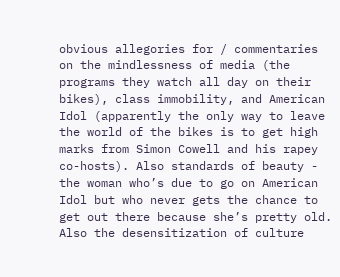obvious allegories for / commentaries on the mindlessness of media (the programs they watch all day on their bikes), class immobility, and American Idol (apparently the only way to leave the world of the bikes is to get high marks from Simon Cowell and his rapey co-hosts). Also standards of beauty - the woman who’s due to go on American Idol but who never gets the chance to get out there because she’s pretty old. Also the desensitization of culture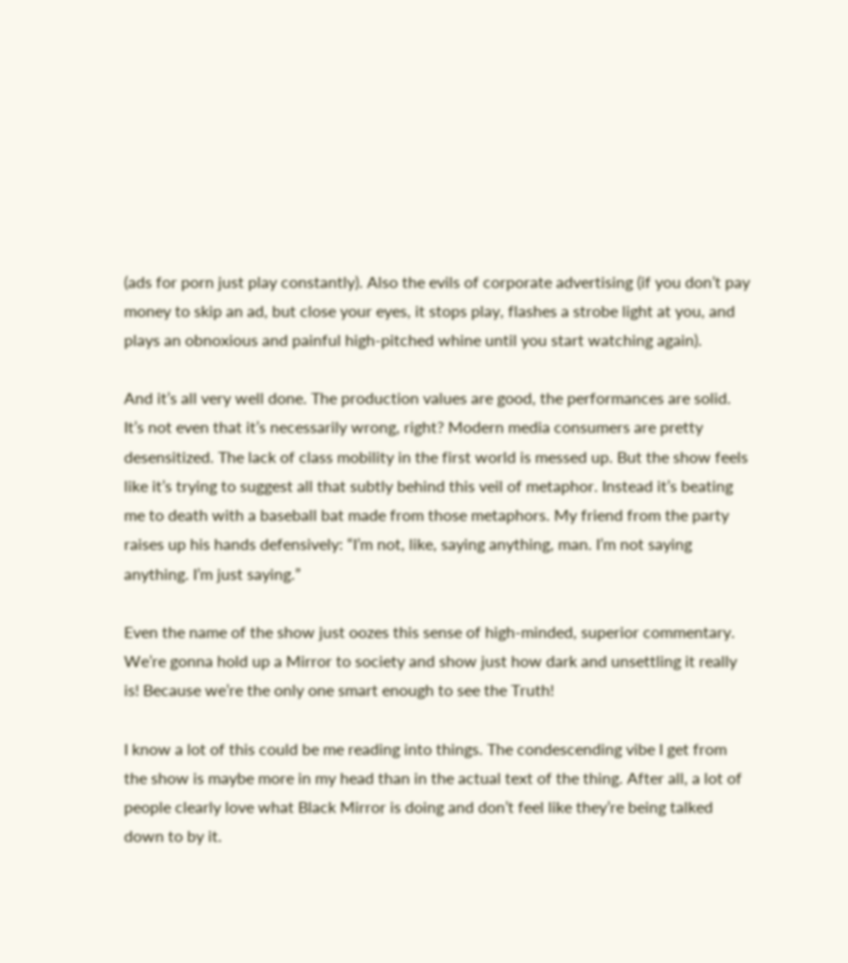(ads for porn just play constantly). Also the evils of corporate advertising (if you don’t pay money to skip an ad, but close your eyes, it stops play, flashes a strobe light at you, and plays an obnoxious and painful high-pitched whine until you start watching again).

And it’s all very well done. The production values are good, the performances are solid. It’s not even that it’s necessarily wrong, right? Modern media consumers are pretty desensitized. The lack of class mobility in the first world is messed up. But the show feels like it’s trying to suggest all that subtly behind this veil of metaphor. Instead it’s beating me to death with a baseball bat made from those metaphors. My friend from the party raises up his hands defensively: “I’m not, like, saying anything, man. I’m not saying anything. I’m just saying.”

Even the name of the show just oozes this sense of high-minded, superior commentary. We’re gonna hold up a Mirror to society and show just how dark and unsettling it really is! Because we’re the only one smart enough to see the Truth!

I know a lot of this could be me reading into things. The condescending vibe I get from the show is maybe more in my head than in the actual text of the thing. After all, a lot of people clearly love what Black Mirror is doing and don’t feel like they’re being talked down to by it.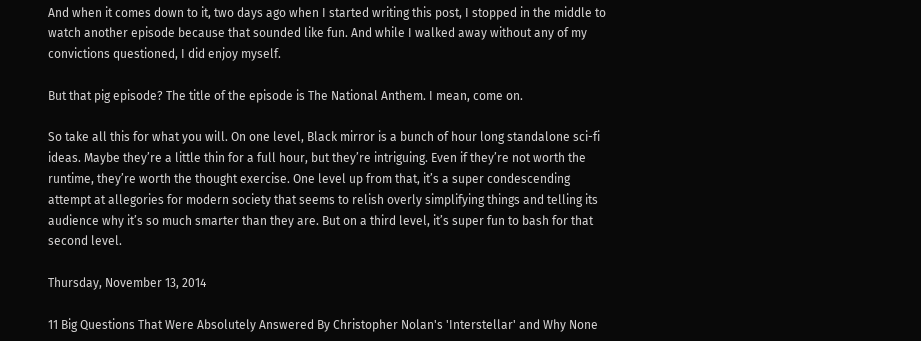And when it comes down to it, two days ago when I started writing this post, I stopped in the middle to watch another episode because that sounded like fun. And while I walked away without any of my convictions questioned, I did enjoy myself.

But that pig episode? The title of the episode is The National Anthem. I mean, come on.

So take all this for what you will. On one level, Black mirror is a bunch of hour long standalone sci-fi ideas. Maybe they’re a little thin for a full hour, but they’re intriguing. Even if they’re not worth the runtime, they’re worth the thought exercise. One level up from that, it’s a super condescending attempt at allegories for modern society that seems to relish overly simplifying things and telling its audience why it’s so much smarter than they are. But on a third level, it’s super fun to bash for that second level.

Thursday, November 13, 2014

11 Big Questions That Were Absolutely Answered By Christopher Nolan's 'Interstellar' and Why None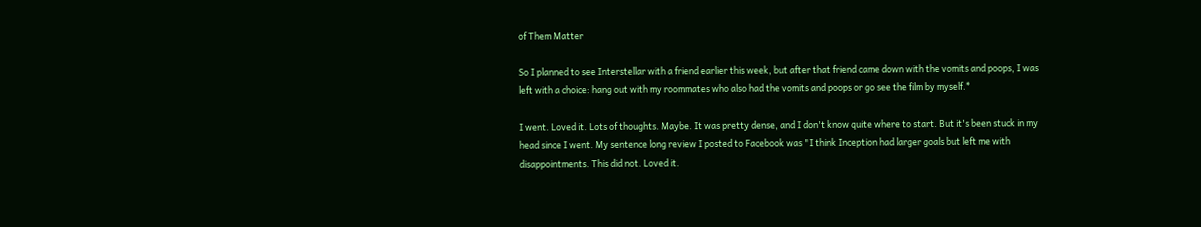of Them Matter

So I planned to see Interstellar with a friend earlier this week, but after that friend came down with the vomits and poops, I was left with a choice: hang out with my roommates who also had the vomits and poops or go see the film by myself.*

I went. Loved it. Lots of thoughts. Maybe. It was pretty dense, and I don't know quite where to start. But it's been stuck in my head since I went. My sentence long review I posted to Facebook was "I think Inception had larger goals but left me with disappointments. This did not. Loved it.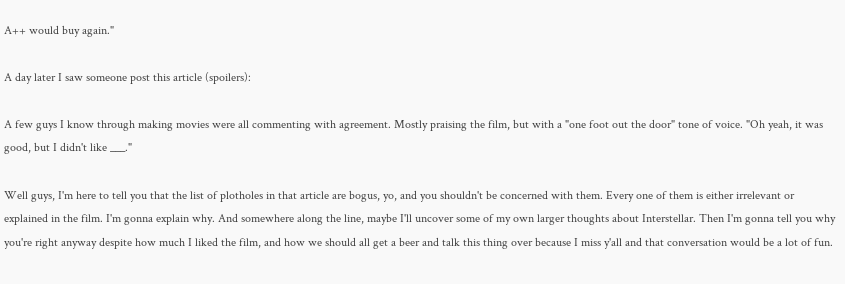A++ would buy again."

A day later I saw someone post this article (spoilers):

A few guys I know through making movies were all commenting with agreement. Mostly praising the film, but with a "one foot out the door" tone of voice. "Oh yeah, it was good, but I didn't like ___."

Well guys, I'm here to tell you that the list of plotholes in that article are bogus, yo, and you shouldn't be concerned with them. Every one of them is either irrelevant or explained in the film. I'm gonna explain why. And somewhere along the line, maybe I'll uncover some of my own larger thoughts about Interstellar. Then I'm gonna tell you why you're right anyway despite how much I liked the film, and how we should all get a beer and talk this thing over because I miss y'all and that conversation would be a lot of fun.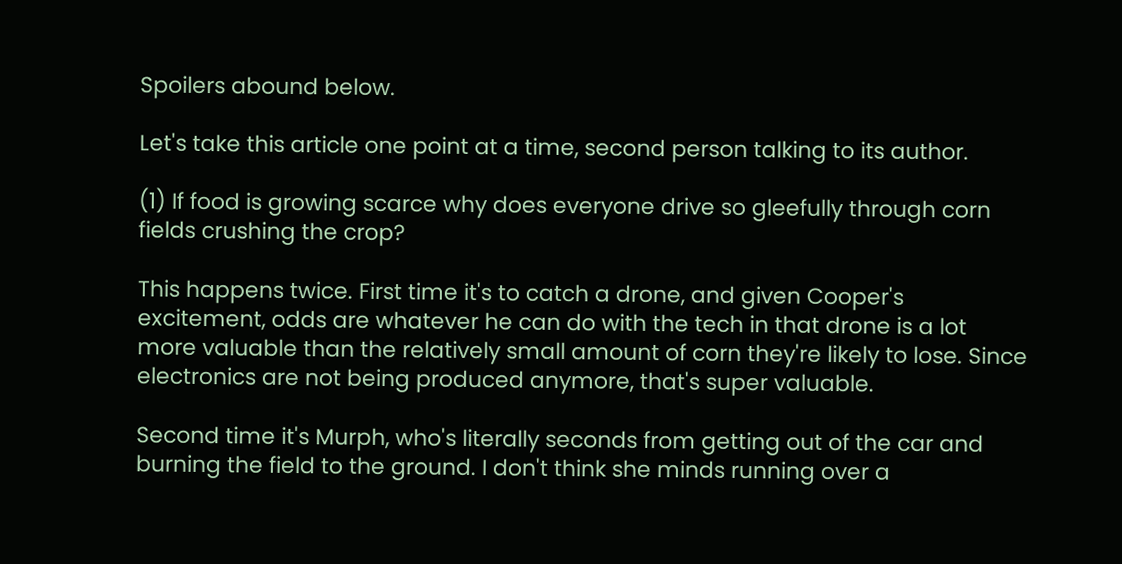Spoilers abound below.

Let's take this article one point at a time, second person talking to its author.

(1) If food is growing scarce why does everyone drive so gleefully through corn fields crushing the crop?

This happens twice. First time it's to catch a drone, and given Cooper's excitement, odds are whatever he can do with the tech in that drone is a lot more valuable than the relatively small amount of corn they're likely to lose. Since electronics are not being produced anymore, that's super valuable.

Second time it's Murph, who's literally seconds from getting out of the car and burning the field to the ground. I don't think she minds running over a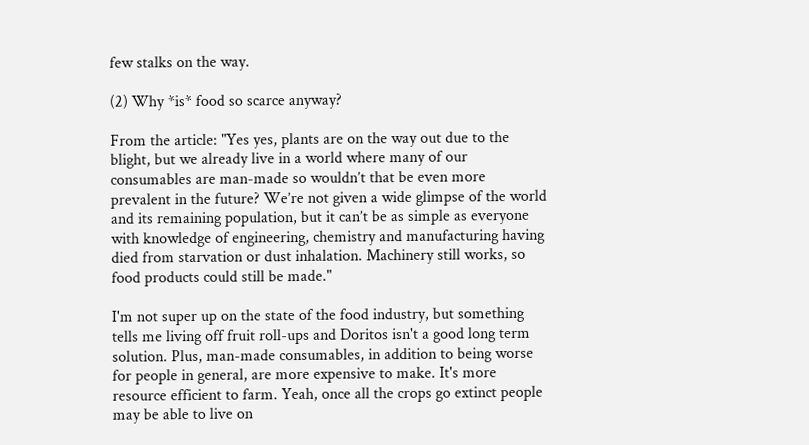few stalks on the way.

(2) Why *is* food so scarce anyway?

From the article: "Yes yes, plants are on the way out due to the blight, but we already live in a world where many of our consumables are man-made so wouldn’t that be even more prevalent in the future? We’re not given a wide glimpse of the world and its remaining population, but it can’t be as simple as everyone with knowledge of engineering, chemistry and manufacturing having died from starvation or dust inhalation. Machinery still works, so food products could still be made."

I'm not super up on the state of the food industry, but something tells me living off fruit roll-ups and Doritos isn't a good long term solution. Plus, man-made consumables, in addition to being worse for people in general, are more expensive to make. It's more resource efficient to farm. Yeah, once all the crops go extinct people may be able to live on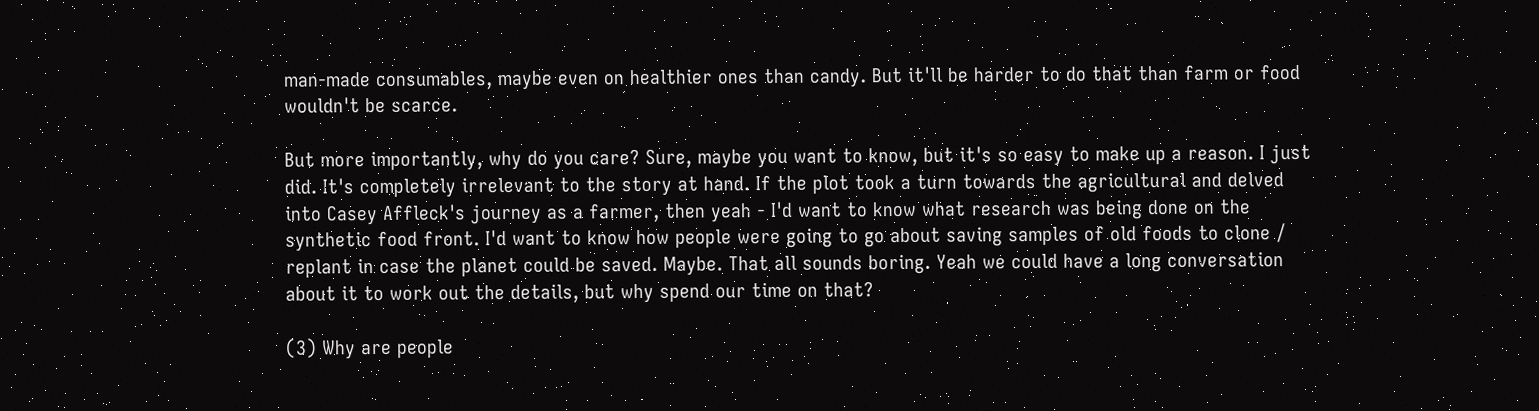man-made consumables, maybe even on healthier ones than candy. But it'll be harder to do that than farm or food wouldn't be scarce.

But more importantly, why do you care? Sure, maybe you want to know, but it's so easy to make up a reason. I just did. It's completely irrelevant to the story at hand. If the plot took a turn towards the agricultural and delved into Casey Affleck's journey as a farmer, then yeah - I'd want to know what research was being done on the synthetic food front. I'd want to know how people were going to go about saving samples of old foods to clone / replant in case the planet could be saved. Maybe. That all sounds boring. Yeah we could have a long conversation about it to work out the details, but why spend our time on that?

(3) Why are people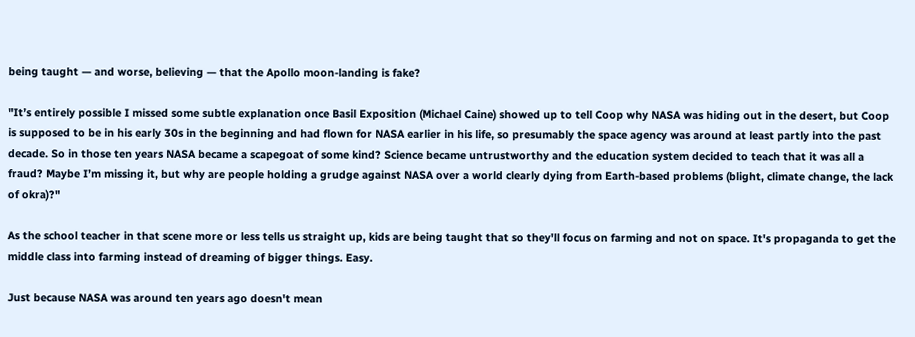being taught — and worse, believing — that the Apollo moon-landing is fake?

"It’s entirely possible I missed some subtle explanation once Basil Exposition (Michael Caine) showed up to tell Coop why NASA was hiding out in the desert, but Coop is supposed to be in his early 30s in the beginning and had flown for NASA earlier in his life, so presumably the space agency was around at least partly into the past decade. So in those ten years NASA became a scapegoat of some kind? Science became untrustworthy and the education system decided to teach that it was all a fraud? Maybe I’m missing it, but why are people holding a grudge against NASA over a world clearly dying from Earth-based problems (blight, climate change, the lack of okra)?"

As the school teacher in that scene more or less tells us straight up, kids are being taught that so they'll focus on farming and not on space. It's propaganda to get the middle class into farming instead of dreaming of bigger things. Easy.

Just because NASA was around ten years ago doesn't mean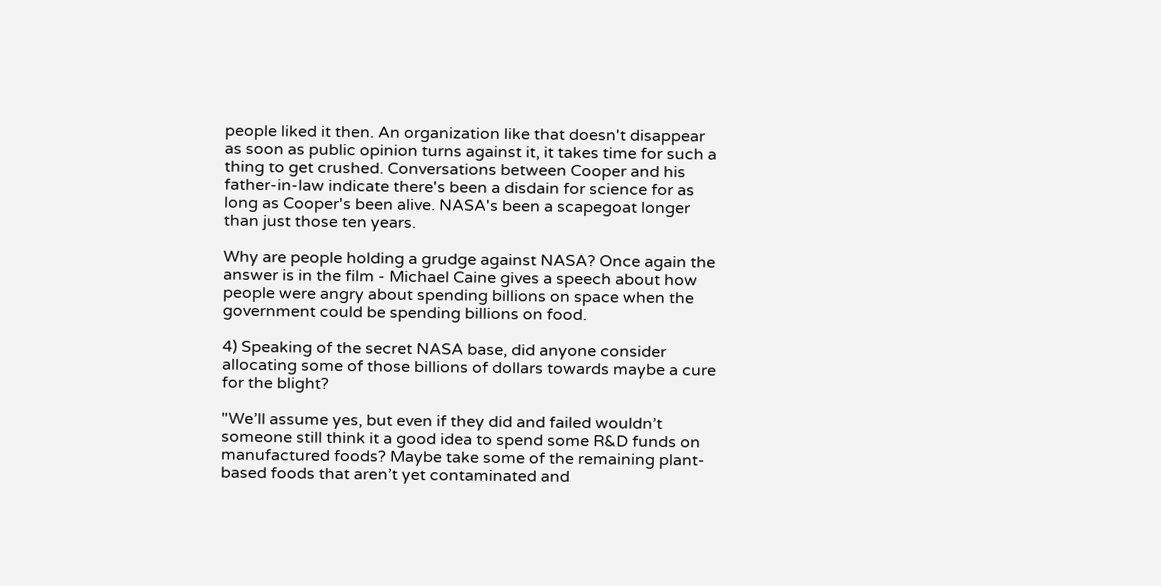people liked it then. An organization like that doesn't disappear as soon as public opinion turns against it, it takes time for such a thing to get crushed. Conversations between Cooper and his father-in-law indicate there's been a disdain for science for as long as Cooper's been alive. NASA's been a scapegoat longer than just those ten years.

Why are people holding a grudge against NASA? Once again the answer is in the film - Michael Caine gives a speech about how people were angry about spending billions on space when the government could be spending billions on food.

4) Speaking of the secret NASA base, did anyone consider allocating some of those billions of dollars towards maybe a cure for the blight?

"We’ll assume yes, but even if they did and failed wouldn’t someone still think it a good idea to spend some R&D funds on manufactured foods? Maybe take some of the remaining plant-based foods that aren’t yet contaminated and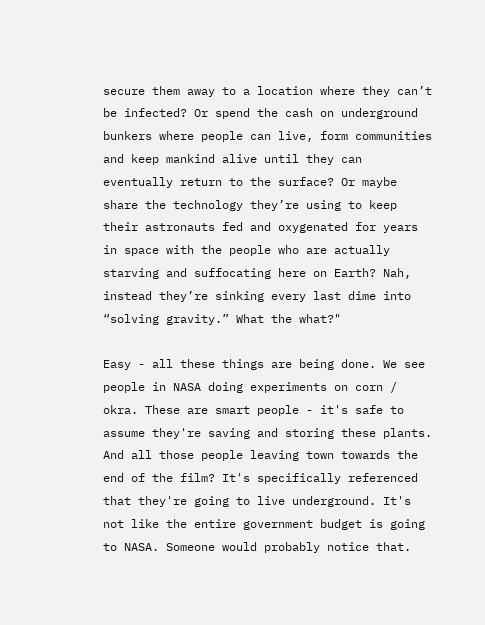secure them away to a location where they can’t be infected? Or spend the cash on underground bunkers where people can live, form communities and keep mankind alive until they can eventually return to the surface? Or maybe share the technology they’re using to keep their astronauts fed and oxygenated for years in space with the people who are actually starving and suffocating here on Earth? Nah, instead they’re sinking every last dime into “solving gravity.” What the what?"

Easy - all these things are being done. We see people in NASA doing experiments on corn / okra. These are smart people - it's safe to assume they're saving and storing these plants. And all those people leaving town towards the end of the film? It's specifically referenced that they're going to live underground. It's not like the entire government budget is going to NASA. Someone would probably notice that.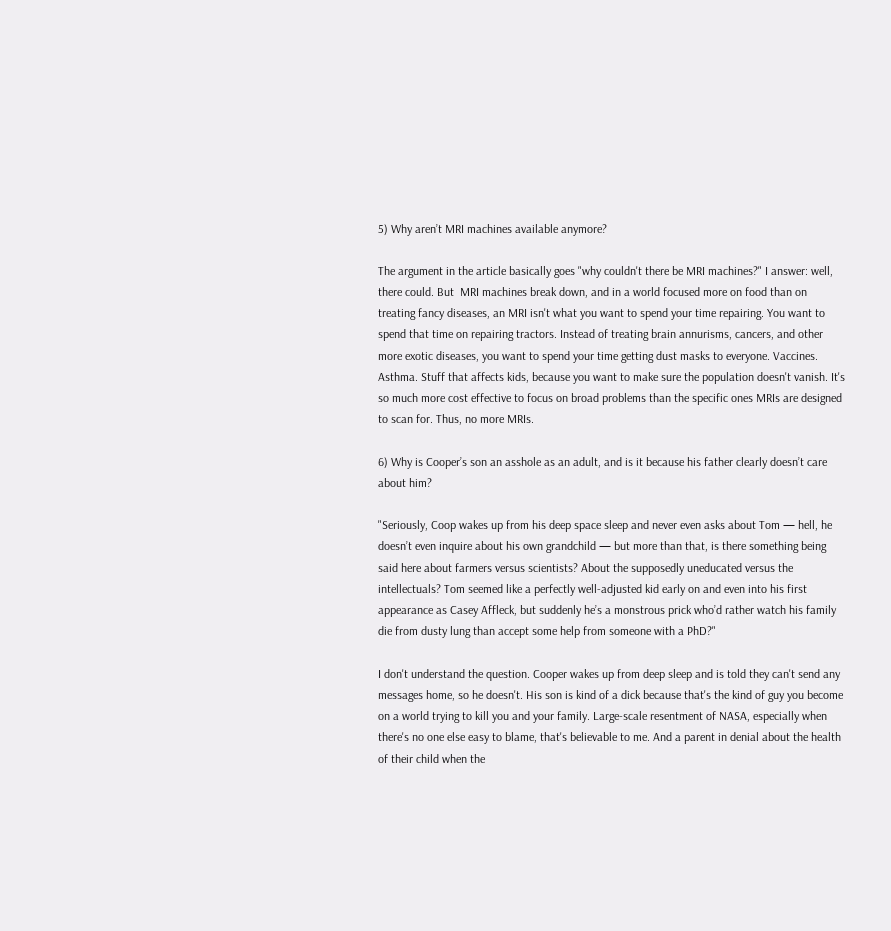5) Why aren’t MRI machines available anymore?

The argument in the article basically goes "why couldn't there be MRI machines?" I answer: well, there could. But  MRI machines break down, and in a world focused more on food than on treating fancy diseases, an MRI isn't what you want to spend your time repairing. You want to spend that time on repairing tractors. Instead of treating brain annurisms, cancers, and other more exotic diseases, you want to spend your time getting dust masks to everyone. Vaccines. Asthma. Stuff that affects kids, because you want to make sure the population doesn't vanish. It's so much more cost effective to focus on broad problems than the specific ones MRIs are designed to scan for. Thus, no more MRIs.

6) Why is Cooper’s son an asshole as an adult, and is it because his father clearly doesn’t care about him?

"Seriously, Coop wakes up from his deep space sleep and never even asks about Tom — hell, he doesn’t even inquire about his own grandchild — but more than that, is there something being said here about farmers versus scientists? About the supposedly uneducated versus the intellectuals? Tom seemed like a perfectly well-adjusted kid early on and even into his first appearance as Casey Affleck, but suddenly he’s a monstrous prick who’d rather watch his family die from dusty lung than accept some help from someone with a PhD?"

I don't understand the question. Cooper wakes up from deep sleep and is told they can't send any messages home, so he doesn't. His son is kind of a dick because that's the kind of guy you become on a world trying to kill you and your family. Large-scale resentment of NASA, especially when there's no one else easy to blame, that's believable to me. And a parent in denial about the health of their child when the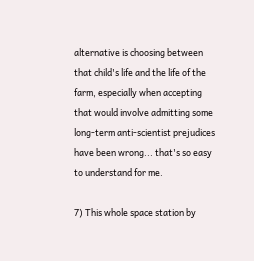alternative is choosing between that child's life and the life of the farm, especially when accepting that would involve admitting some long-term anti-scientist prejudices have been wrong... that's so easy to understand for me.

7) This whole space station by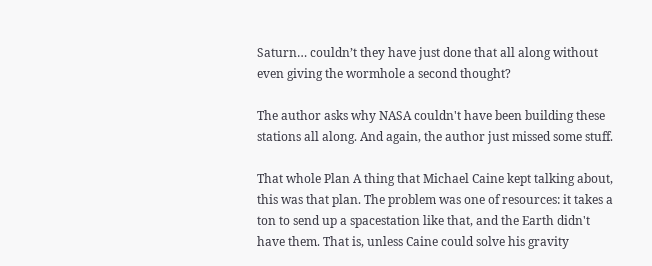Saturn… couldn’t they have just done that all along without even giving the wormhole a second thought?

The author asks why NASA couldn't have been building these stations all along. And again, the author just missed some stuff.

That whole Plan A thing that Michael Caine kept talking about, this was that plan. The problem was one of resources: it takes a ton to send up a spacestation like that, and the Earth didn't have them. That is, unless Caine could solve his gravity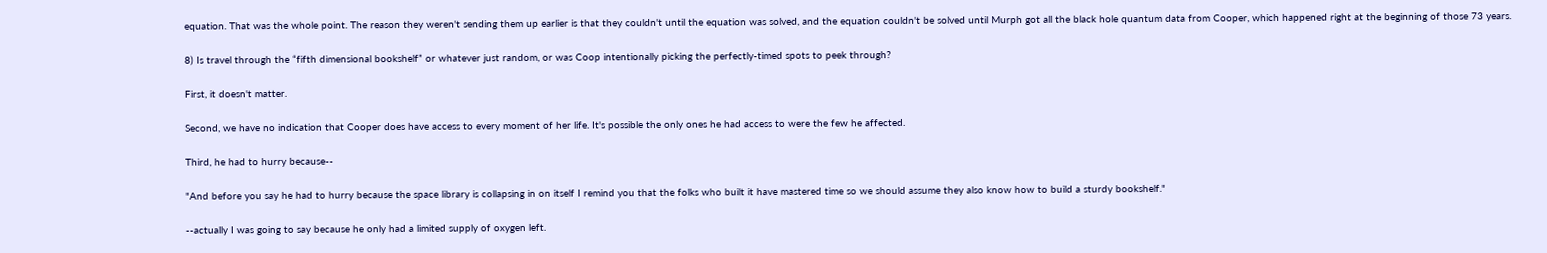equation. That was the whole point. The reason they weren't sending them up earlier is that they couldn't until the equation was solved, and the equation couldn't be solved until Murph got all the black hole quantum data from Cooper, which happened right at the beginning of those 73 years.

8) Is travel through the “fifth dimensional bookshelf” or whatever just random, or was Coop intentionally picking the perfectly-timed spots to peek through?

First, it doesn't matter.

Second, we have no indication that Cooper does have access to every moment of her life. It's possible the only ones he had access to were the few he affected.

Third, he had to hurry because--

"And before you say he had to hurry because the space library is collapsing in on itself I remind you that the folks who built it have mastered time so we should assume they also know how to build a sturdy bookshelf."

--actually I was going to say because he only had a limited supply of oxygen left.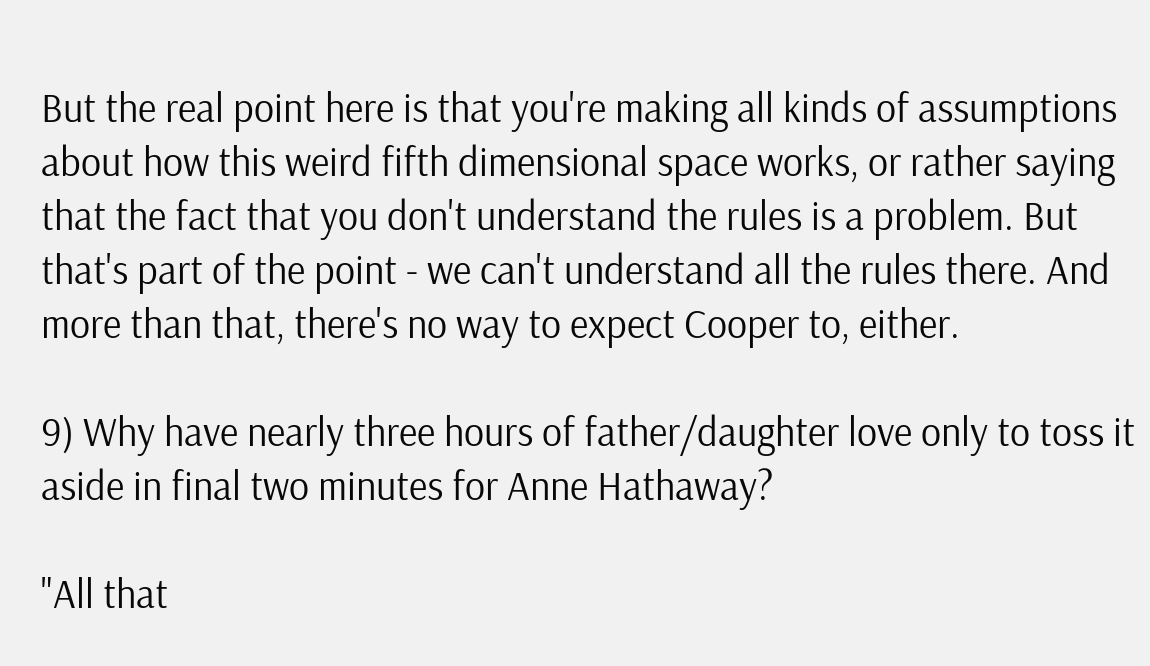But the real point here is that you're making all kinds of assumptions about how this weird fifth dimensional space works, or rather saying that the fact that you don't understand the rules is a problem. But that's part of the point - we can't understand all the rules there. And more than that, there's no way to expect Cooper to, either.

9) Why have nearly three hours of father/daughter love only to toss it aside in final two minutes for Anne Hathaway?

"All that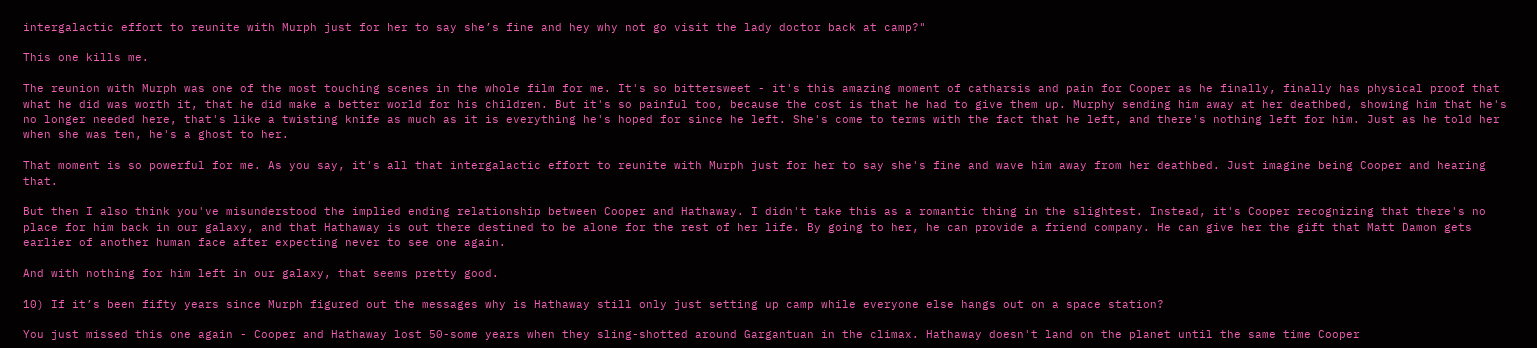intergalactic effort to reunite with Murph just for her to say she’s fine and hey why not go visit the lady doctor back at camp?"

This one kills me.

The reunion with Murph was one of the most touching scenes in the whole film for me. It's so bittersweet - it's this amazing moment of catharsis and pain for Cooper as he finally, finally has physical proof that what he did was worth it, that he did make a better world for his children. But it's so painful too, because the cost is that he had to give them up. Murphy sending him away at her deathbed, showing him that he's no longer needed here, that's like a twisting knife as much as it is everything he's hoped for since he left. She's come to terms with the fact that he left, and there's nothing left for him. Just as he told her when she was ten, he's a ghost to her.

That moment is so powerful for me. As you say, it's all that intergalactic effort to reunite with Murph just for her to say she's fine and wave him away from her deathbed. Just imagine being Cooper and hearing that.

But then I also think you've misunderstood the implied ending relationship between Cooper and Hathaway. I didn't take this as a romantic thing in the slightest. Instead, it's Cooper recognizing that there's no place for him back in our galaxy, and that Hathaway is out there destined to be alone for the rest of her life. By going to her, he can provide a friend company. He can give her the gift that Matt Damon gets earlier of another human face after expecting never to see one again.

And with nothing for him left in our galaxy, that seems pretty good.

10) If it’s been fifty years since Murph figured out the messages why is Hathaway still only just setting up camp while everyone else hangs out on a space station?

You just missed this one again - Cooper and Hathaway lost 50-some years when they sling-shotted around Gargantuan in the climax. Hathaway doesn't land on the planet until the same time Cooper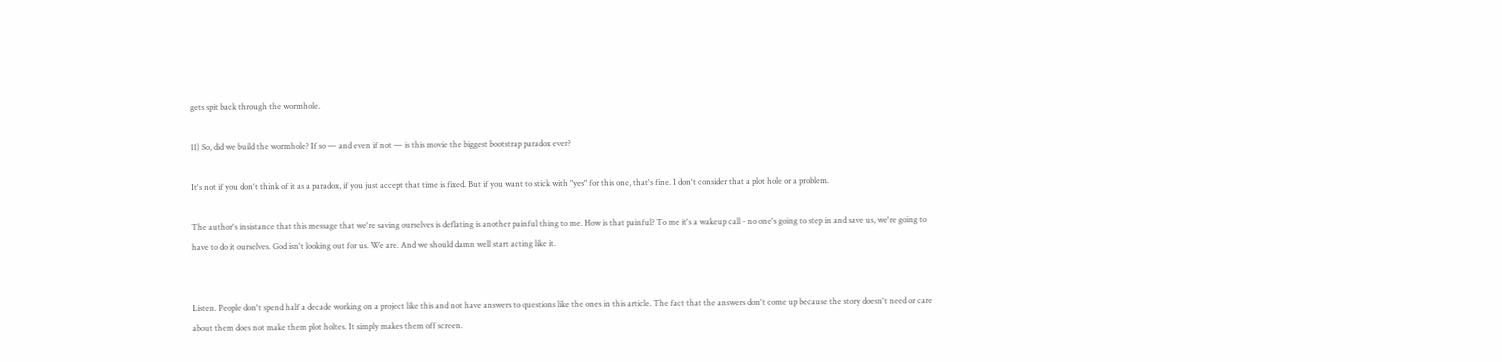gets spit back through the wormhole.

11) So, did we build the wormhole? If so — and even if not — is this movie the biggest bootstrap paradox ever?

It's not if you don't think of it as a paradox, if you just accept that time is fixed. But if you want to stick with "yes" for this one, that's fine. I don't consider that a plot hole or a problem.

The author's insistance that this message that we're saving ourselves is deflating is another painful thing to me. How is that painful? To me it's a wakeup call - no one's going to step in and save us, we're going to have to do it ourselves. God isn't looking out for us. We are. And we should damn well start acting like it.


Listen. People don't spend half a decade working on a project like this and not have answers to questions like the ones in this article. The fact that the answers don't come up because the story doesn't need or care about them does not make them plot holtes. It simply makes them off screen.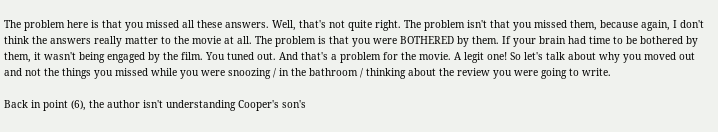The problem here is that you missed all these answers. Well, that's not quite right. The problem isn't that you missed them, because again, I don't think the answers really matter to the movie at all. The problem is that you were BOTHERED by them. If your brain had time to be bothered by them, it wasn't being engaged by the film. You tuned out. And that's a problem for the movie. A legit one! So let's talk about why you moved out and not the things you missed while you were snoozing / in the bathroom / thinking about the review you were going to write.

Back in point (6), the author isn't understanding Cooper's son's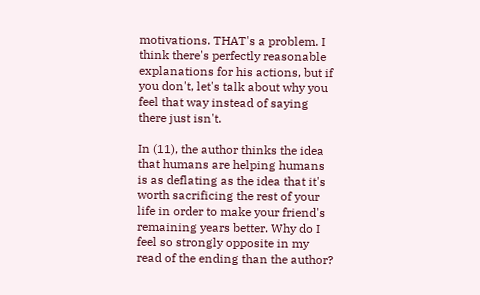motivations. THAT's a problem. I think there's perfectly reasonable explanations for his actions, but if you don't, let's talk about why you feel that way instead of saying there just isn't.

In (11), the author thinks the idea that humans are helping humans is as deflating as the idea that it's worth sacrificing the rest of your life in order to make your friend's remaining years better. Why do I feel so strongly opposite in my read of the ending than the author?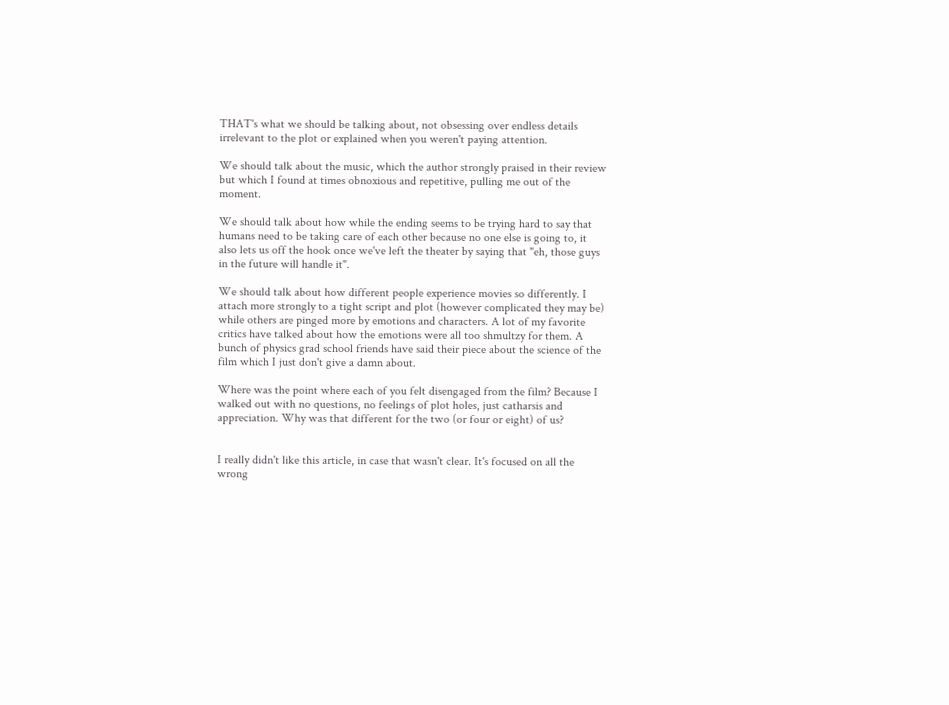THAT's what we should be talking about, not obsessing over endless details irrelevant to the plot or explained when you weren't paying attention.

We should talk about the music, which the author strongly praised in their review but which I found at times obnoxious and repetitive, pulling me out of the moment.

We should talk about how while the ending seems to be trying hard to say that humans need to be taking care of each other because no one else is going to, it also lets us off the hook once we've left the theater by saying that "eh, those guys in the future will handle it".

We should talk about how different people experience movies so differently. I attach more strongly to a tight script and plot (however complicated they may be) while others are pinged more by emotions and characters. A lot of my favorite critics have talked about how the emotions were all too shmultzy for them. A bunch of physics grad school friends have said their piece about the science of the film which I just don't give a damn about.

Where was the point where each of you felt disengaged from the film? Because I walked out with no questions, no feelings of plot holes, just catharsis and appreciation. Why was that different for the two (or four or eight) of us?


I really didn't like this article, in case that wasn't clear. It's focused on all the wrong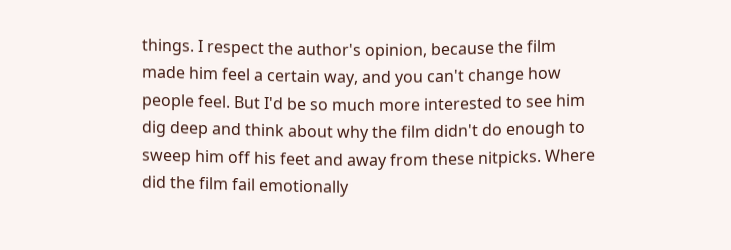things. I respect the author's opinion, because the film made him feel a certain way, and you can't change how people feel. But I'd be so much more interested to see him dig deep and think about why the film didn't do enough to sweep him off his feet and away from these nitpicks. Where did the film fail emotionally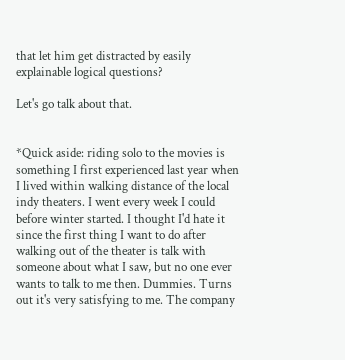that let him get distracted by easily explainable logical questions?

Let's go talk about that.


*Quick aside: riding solo to the movies is something I first experienced last year when I lived within walking distance of the local indy theaters. I went every week I could before winter started. I thought I'd hate it since the first thing I want to do after walking out of the theater is talk with someone about what I saw, but no one ever wants to talk to me then. Dummies. Turns out it's very satisfying to me. The company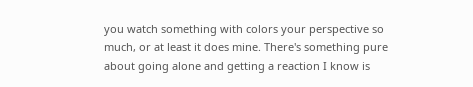you watch something with colors your perspective so much, or at least it does mine. There's something pure about going alone and getting a reaction I know is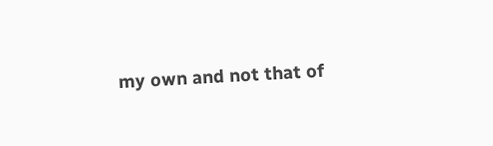my own and not that of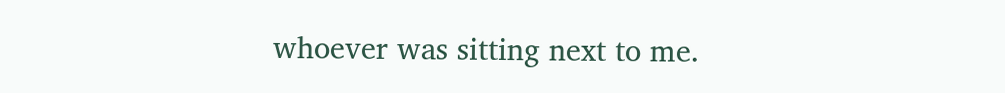whoever was sitting next to me.